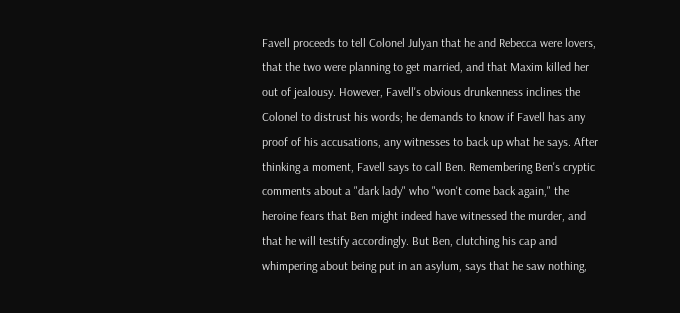Favell proceeds to tell Colonel Julyan that he and Rebecca were lovers, that the two were planning to get married, and that Maxim killed her out of jealousy. However, Favell's obvious drunkenness inclines the Colonel to distrust his words; he demands to know if Favell has any proof of his accusations, any witnesses to back up what he says. After thinking a moment, Favell says to call Ben. Remembering Ben's cryptic comments about a "dark lady" who "won't come back again," the heroine fears that Ben might indeed have witnessed the murder, and that he will testify accordingly. But Ben, clutching his cap and whimpering about being put in an asylum, says that he saw nothing,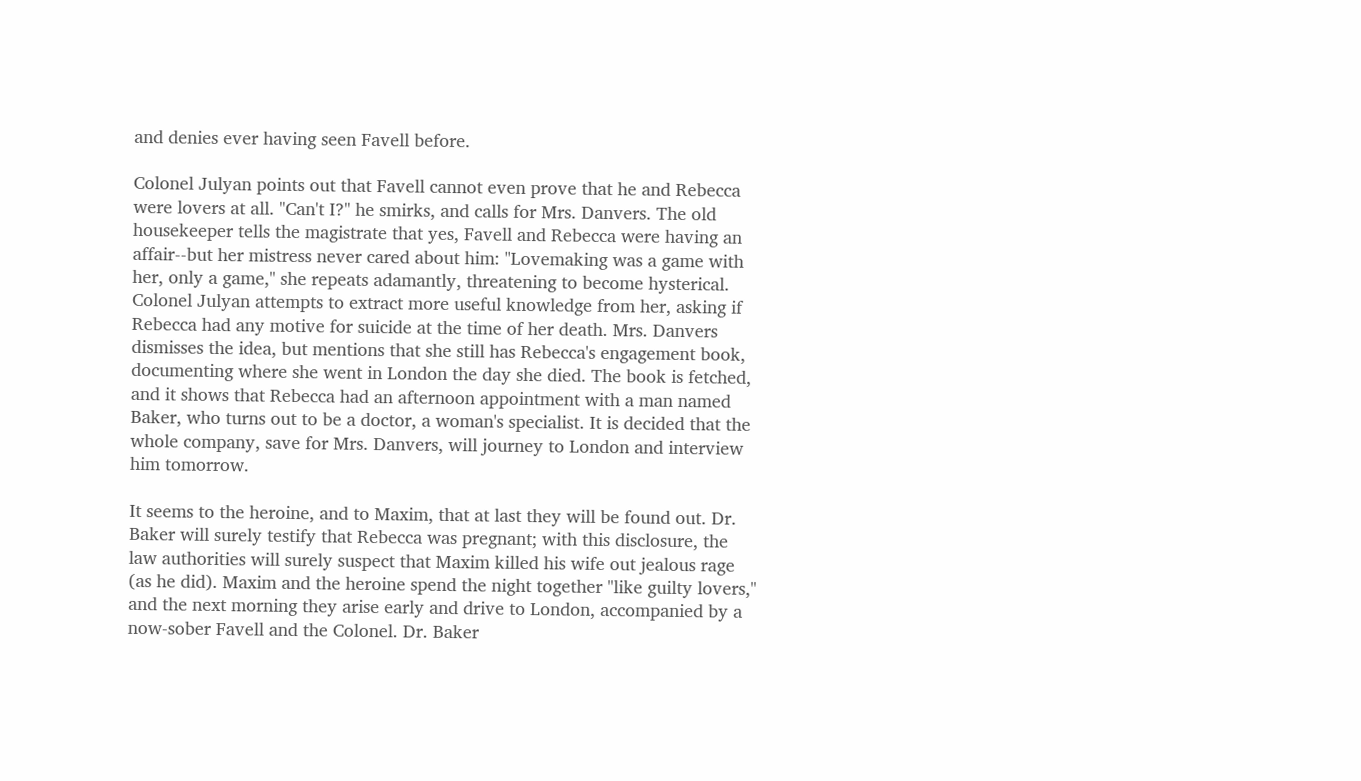and denies ever having seen Favell before.

Colonel Julyan points out that Favell cannot even prove that he and Rebecca were lovers at all. "Can't I?" he smirks, and calls for Mrs. Danvers. The old housekeeper tells the magistrate that yes, Favell and Rebecca were having an affair--but her mistress never cared about him: "Lovemaking was a game with her, only a game," she repeats adamantly, threatening to become hysterical. Colonel Julyan attempts to extract more useful knowledge from her, asking if Rebecca had any motive for suicide at the time of her death. Mrs. Danvers dismisses the idea, but mentions that she still has Rebecca's engagement book, documenting where she went in London the day she died. The book is fetched, and it shows that Rebecca had an afternoon appointment with a man named Baker, who turns out to be a doctor, a woman's specialist. It is decided that the whole company, save for Mrs. Danvers, will journey to London and interview him tomorrow.

It seems to the heroine, and to Maxim, that at last they will be found out. Dr. Baker will surely testify that Rebecca was pregnant; with this disclosure, the law authorities will surely suspect that Maxim killed his wife out jealous rage (as he did). Maxim and the heroine spend the night together "like guilty lovers," and the next morning they arise early and drive to London, accompanied by a now-sober Favell and the Colonel. Dr. Baker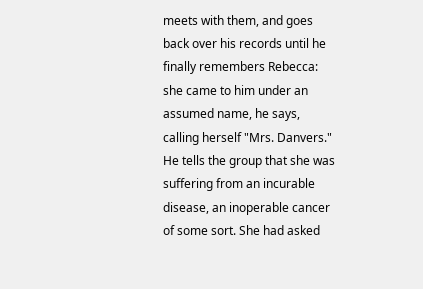meets with them, and goes back over his records until he finally remembers Rebecca: she came to him under an assumed name, he says, calling herself "Mrs. Danvers." He tells the group that she was suffering from an incurable disease, an inoperable cancer of some sort. She had asked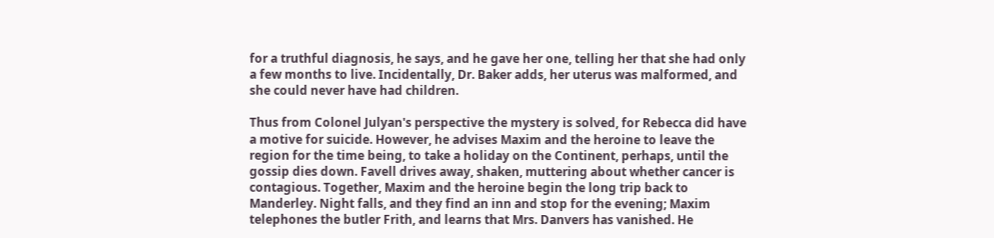for a truthful diagnosis, he says, and he gave her one, telling her that she had only a few months to live. Incidentally, Dr. Baker adds, her uterus was malformed, and she could never have had children.

Thus from Colonel Julyan's perspective the mystery is solved, for Rebecca did have a motive for suicide. However, he advises Maxim and the heroine to leave the region for the time being, to take a holiday on the Continent, perhaps, until the gossip dies down. Favell drives away, shaken, muttering about whether cancer is contagious. Together, Maxim and the heroine begin the long trip back to Manderley. Night falls, and they find an inn and stop for the evening; Maxim telephones the butler Frith, and learns that Mrs. Danvers has vanished. He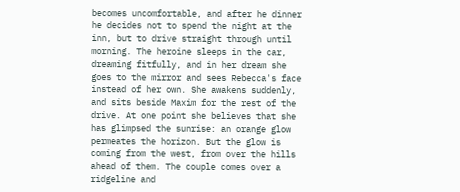becomes uncomfortable, and after he dinner he decides not to spend the night at the inn, but to drive straight through until morning. The heroine sleeps in the car, dreaming fitfully, and in her dream she goes to the mirror and sees Rebecca's face instead of her own. She awakens suddenly, and sits beside Maxim for the rest of the drive. At one point she believes that she has glimpsed the sunrise: an orange glow permeates the horizon. But the glow is coming from the west, from over the hills ahead of them. The couple comes over a ridgeline and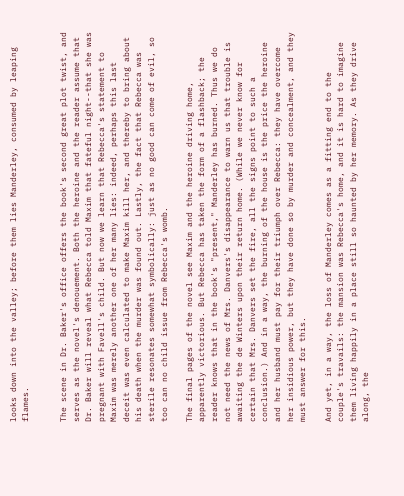looks down into the valley; before them lies Manderley, consumed by leaping flames.


The scene in Dr. Baker's office offers the book's second great plot twist, and serves as the novel's denouement. Both the heroine and the reader assume that Dr. Baker will reveal what Rebecca told Maxim that fateful night--that she was pregnant with Favell's child. But now we learn that Rebecca's statement to Maxim was merely another one of her many lies: indeed, perhaps this last deceit was even calculated to make Maxim kill her, and thereby to bring about his death when the murder was found out. Lastly, the fact that Rebecca was sterile resonates somewhat symbolically: just as no good can come of evil, so too can no child issue from Rebecca's womb.

The final pages of the novel see Maxim and the heroine driving home, apparently victorious. But Rebecca has taken the form of a flashback; the reader knows that in the book's "present," Manderley has burned. Thus we do not need the news of Mrs. Danvers's disappearance to warn us that trouble is awaiting the de Winters upon their return home. (While we never know for certain that Mrs. Danvers set the fire, all the signs point to such a conclusion.) And in a way, the burning of the house is the price the heroine and her husband must pay for their triumph over Rebecca: they have overcome her insidious power, but they have done so by murder and concealment, and they must answer for this.

And yet, in a way, the loss of Manderley comes as a fitting end to the couple's travails: the mansion was Rebecca's home, and it is hard to imagine them living happily in a place still so haunted by her memory. As they drive along, the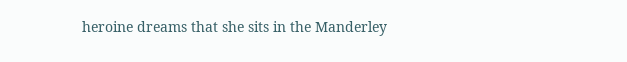heroine dreams that she sits in the Manderley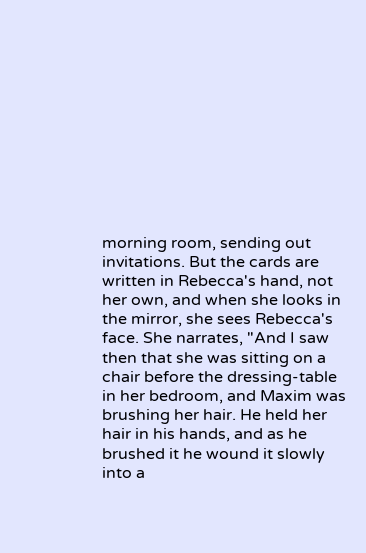morning room, sending out invitations. But the cards are written in Rebecca's hand, not her own, and when she looks in the mirror, she sees Rebecca's face. She narrates, "And I saw then that she was sitting on a chair before the dressing-table in her bedroom, and Maxim was brushing her hair. He held her hair in his hands, and as he brushed it he wound it slowly into a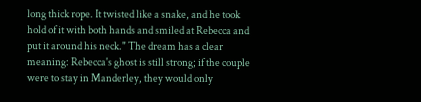long thick rope. It twisted like a snake, and he took hold of it with both hands and smiled at Rebecca and put it around his neck." The dream has a clear meaning: Rebecca's ghost is still strong; if the couple were to stay in Manderley, they would only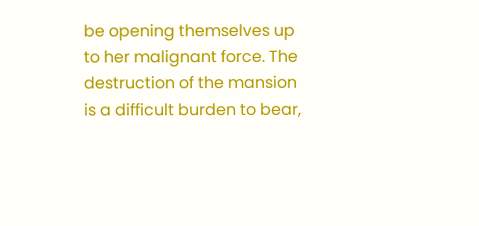be opening themselves up to her malignant force. The destruction of the mansion is a difficult burden to bear,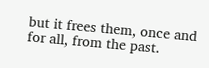but it frees them, once and for all, from the past.